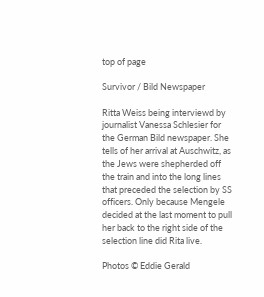top of page

Survivor / Bild Newspaper

Ritta Weiss being interviewd by journalist Vanessa Schlesier for the German Bild newspaper. She tells of her arrival at Auschwitz, as the Jews were shepherded off the train and into the long lines that preceded the selection by SS officers. Only because Mengele decided at the last moment to pull her back to the right side of the selection line did Rita live.

Photos © Eddie Gerald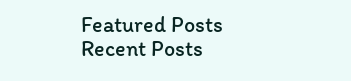Featured Posts
Recent Posts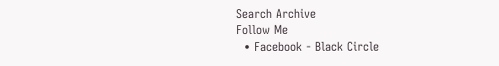Search Archive
Follow Me
  • Facebook - Black Circle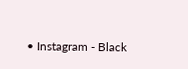• Instagram - Black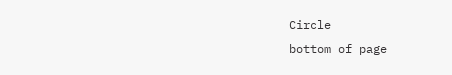Circle
bottom of page